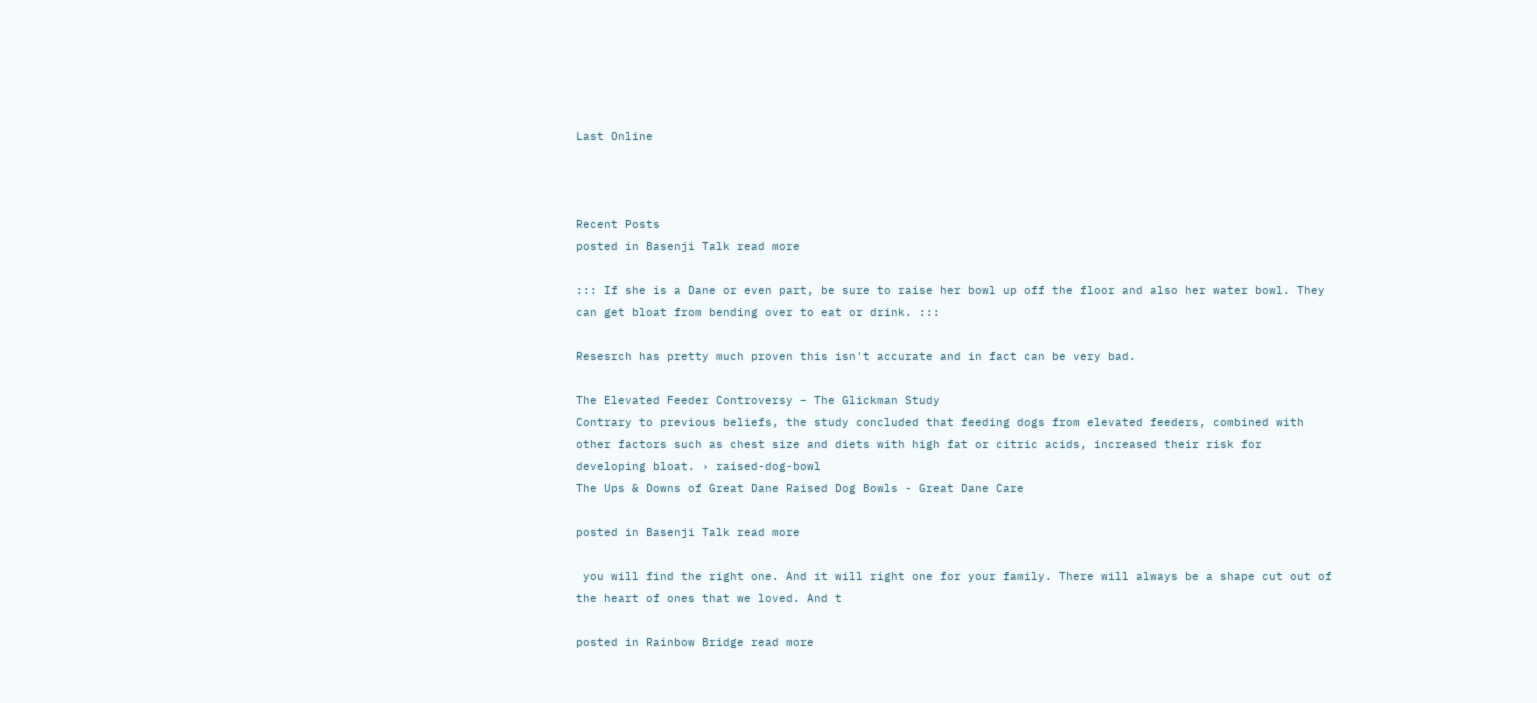Last Online



Recent Posts
posted in Basenji Talk read more

::: If she is a Dane or even part, be sure to raise her bowl up off the floor and also her water bowl. They can get bloat from bending over to eat or drink. :::

Resesrch has pretty much proven this isn't accurate and in fact can be very bad.

The Elevated Feeder Controversy – The Glickman Study
Contrary to previous beliefs, the study concluded that feeding dogs from elevated feeders, combined with other factors such as chest size and diets with high fat or citric acids, increased their risk for developing bloat. › raised-dog-bowl
The Ups & Downs of Great Dane Raised Dog Bowls - Great Dane Care

posted in Basenji Talk read more

 you will find the right one. And it will right one for your family. There will always be a shape cut out of the heart of ones that we loved. And t

posted in Rainbow Bridge read more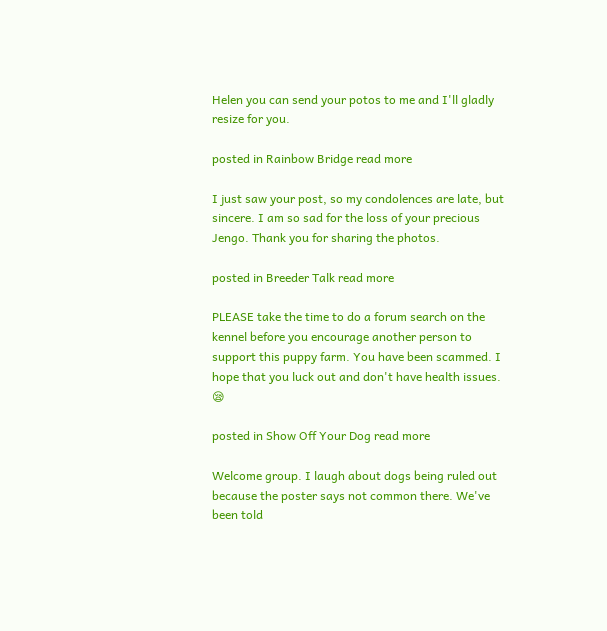Helen you can send your potos to me and I'll gladly resize for you.

posted in Rainbow Bridge read more

I just saw your post, so my condolences are late, but sincere. I am so sad for the loss of your precious Jengo. Thank you for sharing the photos.

posted in Breeder Talk read more

PLEASE take the time to do a forum search on the kennel before you encourage another person to support this puppy farm. You have been scammed. I hope that you luck out and don't have health issues. 😪

posted in Show Off Your Dog read more

Welcome group. I laugh about dogs being ruled out because the poster says not common there. We've been told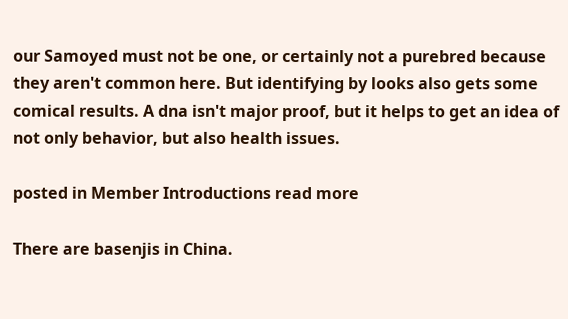our Samoyed must not be one, or certainly not a purebred because they aren't common here. But identifying by looks also gets some comical results. A dna isn't major proof, but it helps to get an idea of not only behavior, but also health issues.

posted in Member Introductions read more

There are basenjis in China.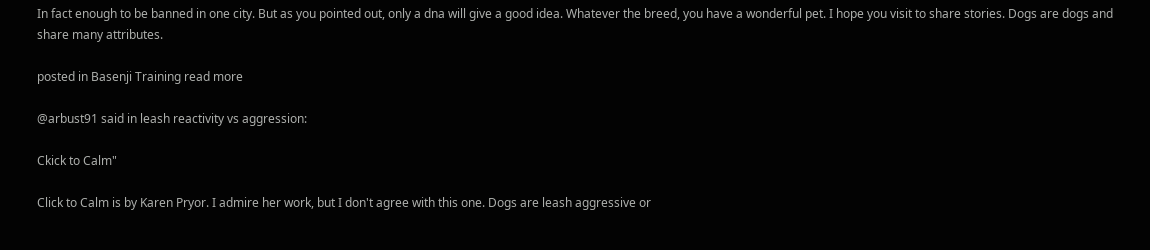In fact enough to be banned in one city. But as you pointed out, only a dna will give a good idea. Whatever the breed, you have a wonderful pet. I hope you visit to share stories. Dogs are dogs and share many attributes.

posted in Basenji Training read more

@arbust91 said in leash reactivity vs aggression:

Ckick to Calm"

Click to Calm is by Karen Pryor. I admire her work, but I don't agree with this one. Dogs are leash aggressive or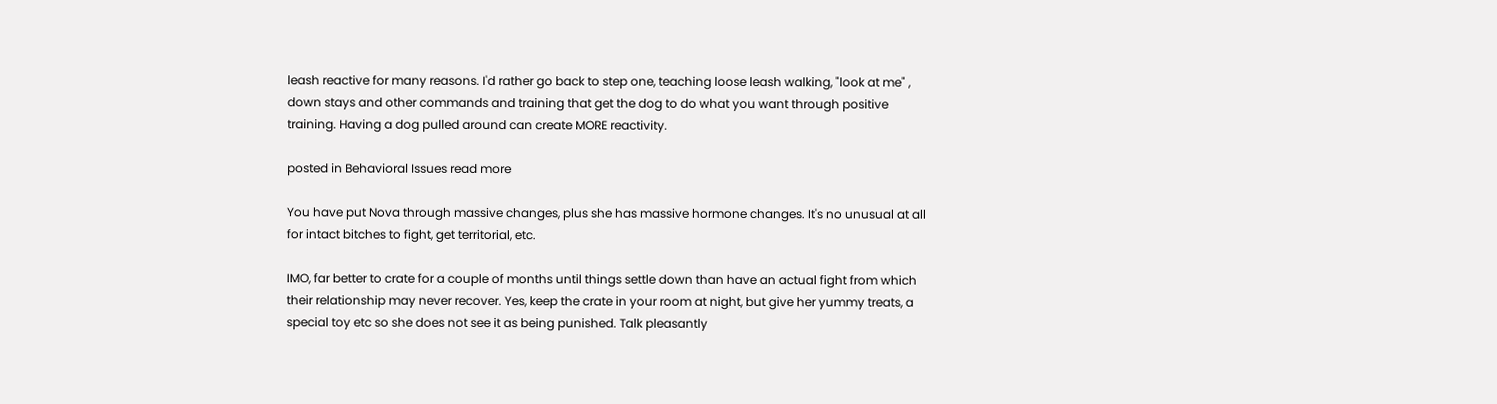leash reactive for many reasons. I'd rather go back to step one, teaching loose leash walking, "look at me" , down stays and other commands and training that get the dog to do what you want through positive training. Having a dog pulled around can create MORE reactivity.

posted in Behavioral Issues read more

You have put Nova through massive changes, plus she has massive hormone changes. It's no unusual at all for intact bitches to fight, get territorial, etc.

IMO, far better to crate for a couple of months until things settle down than have an actual fight from which their relationship may never recover. Yes, keep the crate in your room at night, but give her yummy treats, a special toy etc so she does not see it as being punished. Talk pleasantly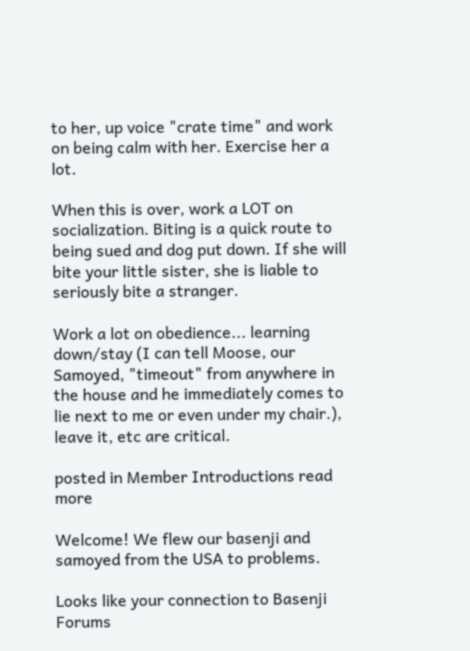to her, up voice "crate time" and work on being calm with her. Exercise her a lot.

When this is over, work a LOT on socialization. Biting is a quick route to being sued and dog put down. If she will bite your little sister, she is liable to seriously bite a stranger.

Work a lot on obedience... learning down/stay (I can tell Moose, our Samoyed, "timeout" from anywhere in the house and he immediately comes to lie next to me or even under my chair.), leave it, etc are critical.

posted in Member Introductions read more

Welcome! We flew our basenji and samoyed from the USA to problems.

Looks like your connection to Basenji Forums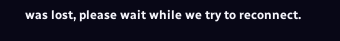was lost, please wait while we try to reconnect.